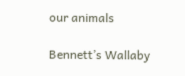our animals

Bennett’s Wallaby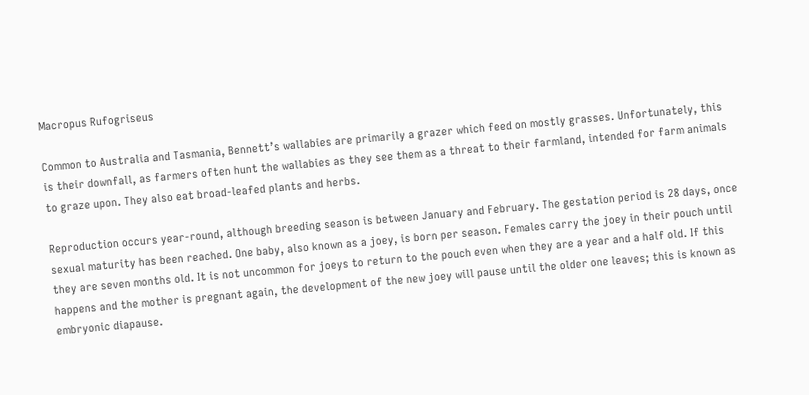Macropus Rufogriseus

Common to Australia and Tasmania, Bennett’s wallabies are primarily a grazer which feed on mostly grasses. Unfortunately, this is their downfall, as farmers often hunt the wallabies as they see them as a threat to their farmland, intended for farm animals to graze upon. They also eat broad-leafed plants and herbs.

Reproduction occurs year-round, although breeding season is between January and February. The gestation period is 28 days, once sexual maturity has been reached. One baby, also known as a joey, is born per season. Females carry the joey in their pouch until they are seven months old. It is not uncommon for joeys to return to the pouch even when they are a year and a half old. If this happens and the mother is pregnant again, the development of the new joey will pause until the older one leaves; this is known as embryonic diapause.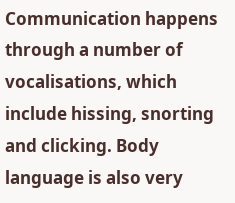Communication happens through a number of vocalisations, which include hissing, snorting and clicking. Body language is also very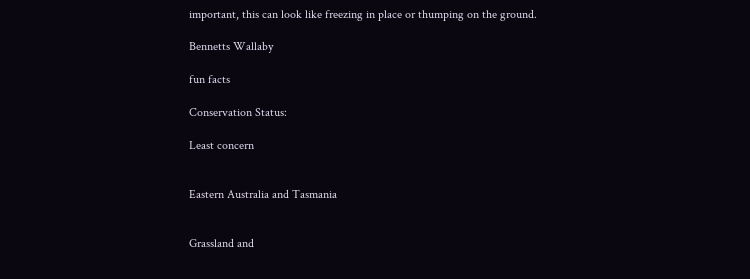important, this can look like freezing in place or thumping on the ground.

Bennetts Wallaby

fun facts

Conservation Status:

Least concern


Eastern Australia and Tasmania


Grassland and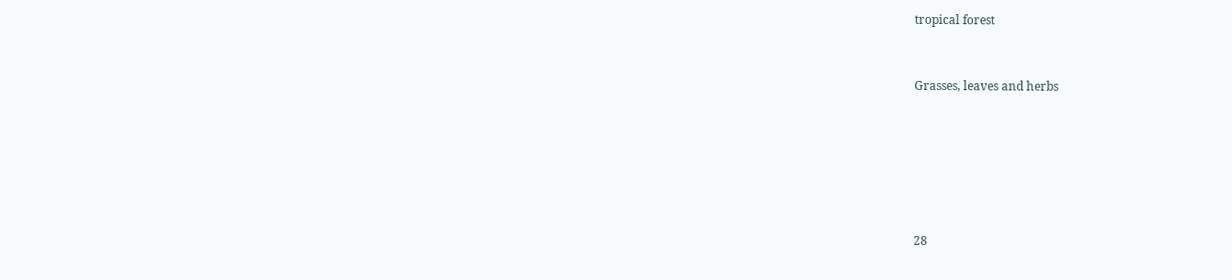tropical forest


Grasses, leaves and herbs






28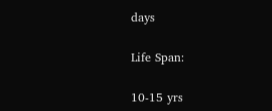days

Life Span:

10-15 yrs